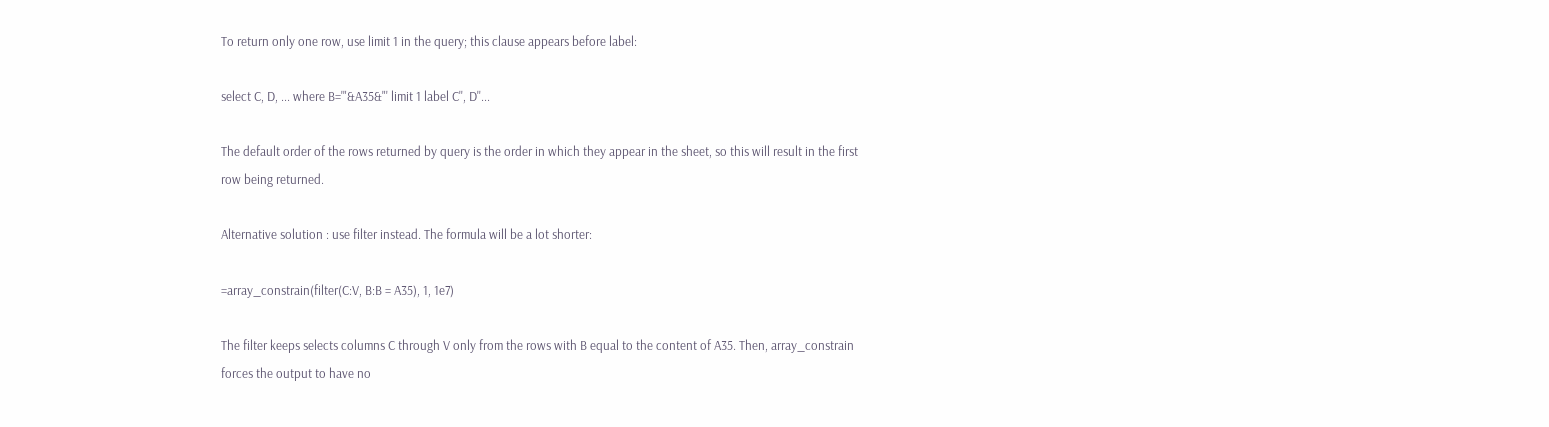To return only one row, use limit 1 in the query; this clause appears before label:

select C, D, ... where B='"&A35&"' limit 1 label C'', D''...

The default order of the rows returned by query is the order in which they appear in the sheet, so this will result in the first row being returned.

Alternative solution : use filter instead. The formula will be a lot shorter:

=array_constrain(filter(C:V, B:B = A35), 1, 1e7)

The filter keeps selects columns C through V only from the rows with B equal to the content of A35. Then, array_constrain forces the output to have no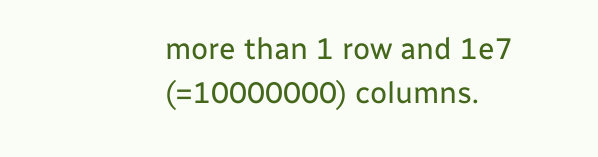more than 1 row and 1e7 (=10000000) columns.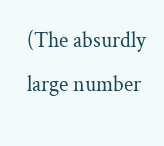(The absurdly large number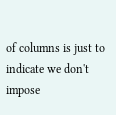of columns is just to indicate we don't impose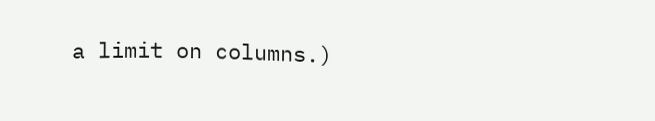a limit on columns.)